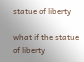statue of liberty

what if the statue of liberty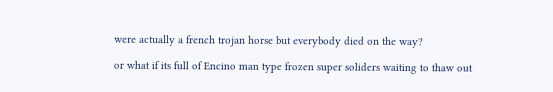were actually a french trojan horse but everybody died on the way?

or what if its full of Encino man type frozen super soliders waiting to thaw out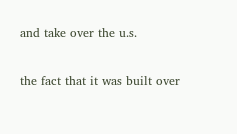and take over the u.s.

the fact that it was built over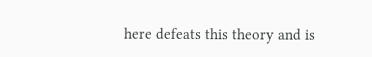here defeats this theory and is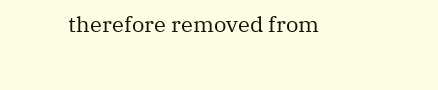therefore removed from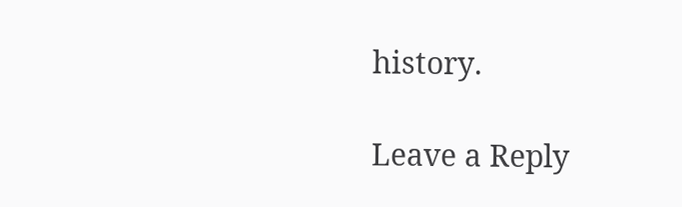history.

Leave a Reply